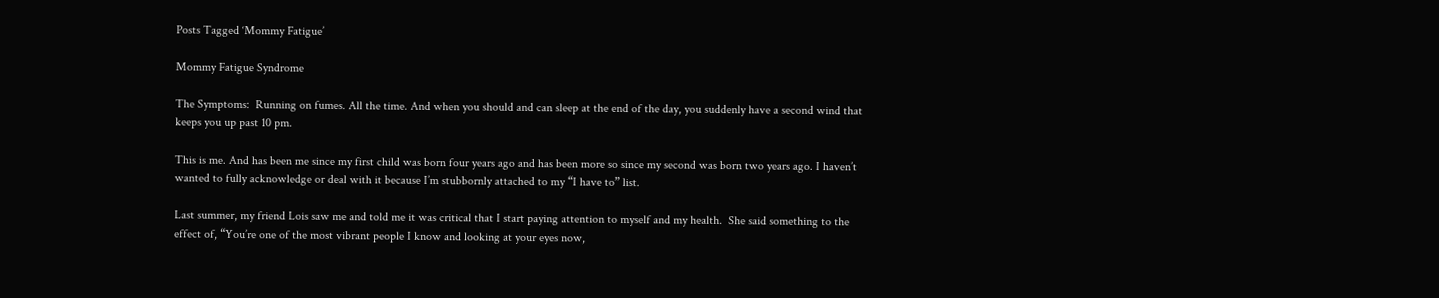Posts Tagged ‘Mommy Fatigue’

Mommy Fatigue Syndrome

The Symptoms:  Running on fumes. All the time. And when you should and can sleep at the end of the day, you suddenly have a second wind that keeps you up past 10 pm.

This is me. And has been me since my first child was born four years ago and has been more so since my second was born two years ago. I haven’t wanted to fully acknowledge or deal with it because I’m stubbornly attached to my “I have to” list.

Last summer, my friend Lois saw me and told me it was critical that I start paying attention to myself and my health.  She said something to the effect of, “You’re one of the most vibrant people I know and looking at your eyes now,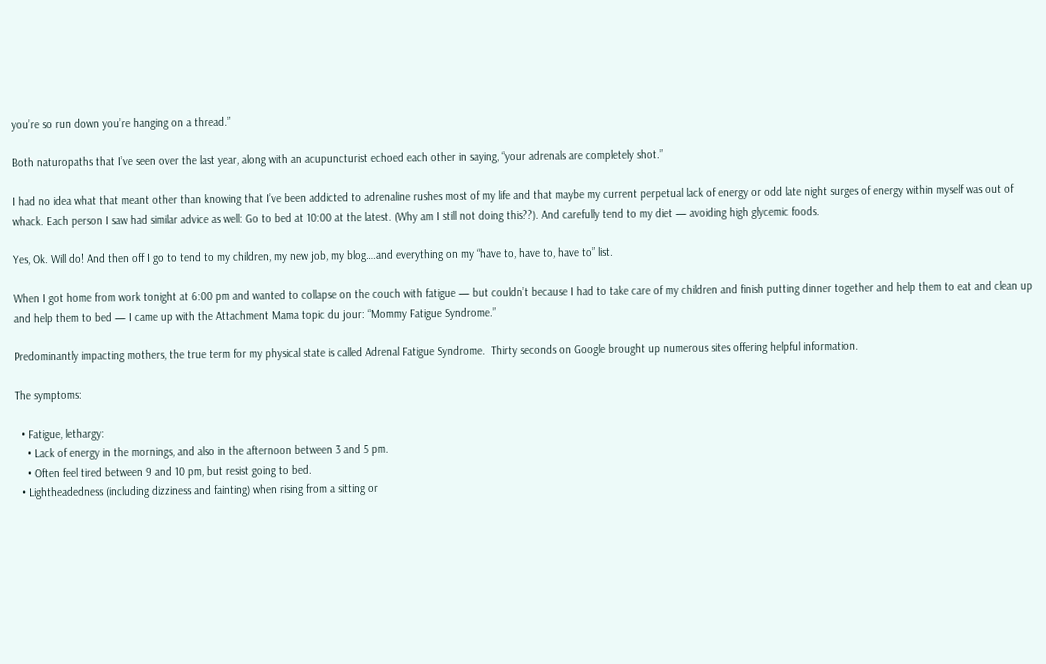you’re so run down you’re hanging on a thread.”

Both naturopaths that I’ve seen over the last year, along with an acupuncturist echoed each other in saying, “your adrenals are completely shot.”

I had no idea what that meant other than knowing that I’ve been addicted to adrenaline rushes most of my life and that maybe my current perpetual lack of energy or odd late night surges of energy within myself was out of whack. Each person I saw had similar advice as well: Go to bed at 10:00 at the latest. (Why am I still not doing this??). And carefully tend to my diet — avoiding high glycemic foods.

Yes, Ok. Will do! And then off I go to tend to my children, my new job, my blog….and everything on my “have to, have to, have to” list.

When I got home from work tonight at 6:00 pm and wanted to collapse on the couch with fatigue — but couldn’t because I had to take care of my children and finish putting dinner together and help them to eat and clean up and help them to bed — I came up with the Attachment Mama topic du jour: “Mommy Fatigue Syndrome.”

Predominantly impacting mothers, the true term for my physical state is called Adrenal Fatigue Syndrome.  Thirty seconds on Google brought up numerous sites offering helpful information.

The symptoms:

  • Fatigue, lethargy:
    • Lack of energy in the mornings, and also in the afternoon between 3 and 5 pm.
    • Often feel tired between 9 and 10 pm, but resist going to bed.
  • Lightheadedness (including dizziness and fainting) when rising from a sitting or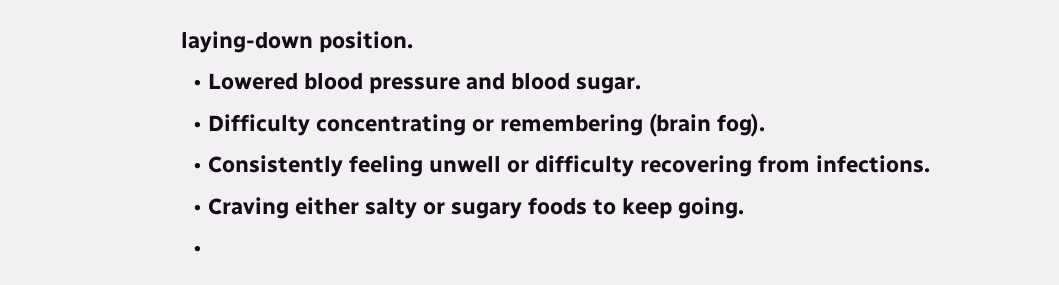laying-down position.
  • Lowered blood pressure and blood sugar.
  • Difficulty concentrating or remembering (brain fog).
  • Consistently feeling unwell or difficulty recovering from infections.
  • Craving either salty or sugary foods to keep going.
  •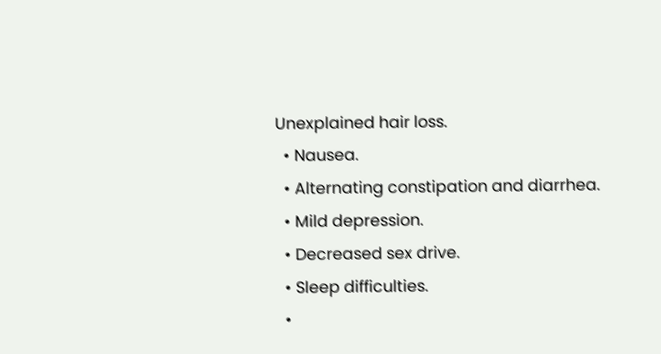Unexplained hair loss.
  • Nausea.
  • Alternating constipation and diarrhea.
  • Mild depression.
  • Decreased sex drive.
  • Sleep difficulties.
  •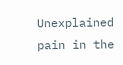Unexplained pain in the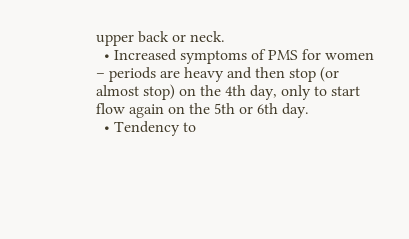upper back or neck.
  • Increased symptoms of PMS for women – periods are heavy and then stop (or almost stop) on the 4th day, only to start flow again on the 5th or 6th day.
  • Tendency to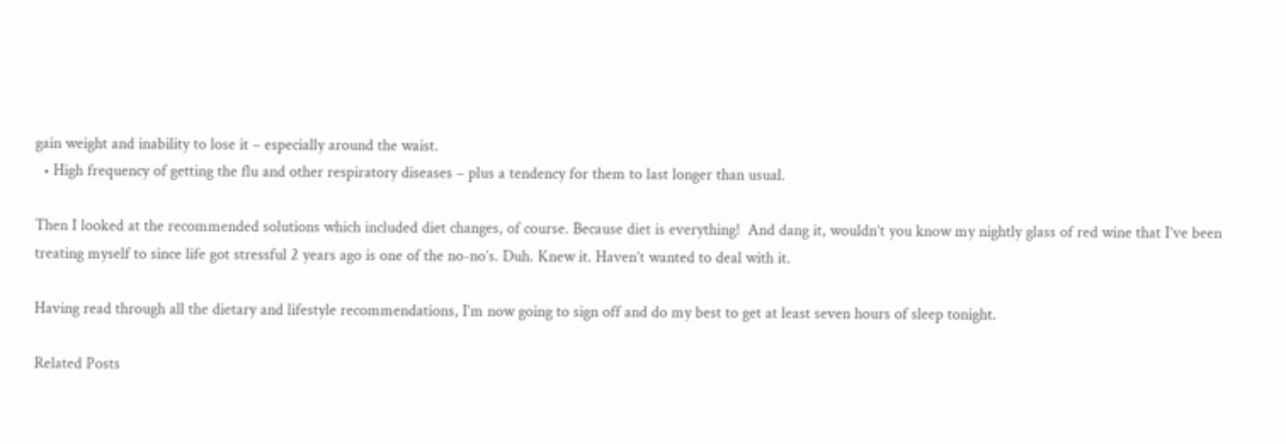gain weight and inability to lose it – especially around the waist.
  • High frequency of getting the flu and other respiratory diseases – plus a tendency for them to last longer than usual.

Then I looked at the recommended solutions which included diet changes, of course. Because diet is everything!  And dang it, wouldn’t you know my nightly glass of red wine that I’ve been treating myself to since life got stressful 2 years ago is one of the no-no’s. Duh. Knew it. Haven’t wanted to deal with it.

Having read through all the dietary and lifestyle recommendations, I’m now going to sign off and do my best to get at least seven hours of sleep tonight.

Related Posts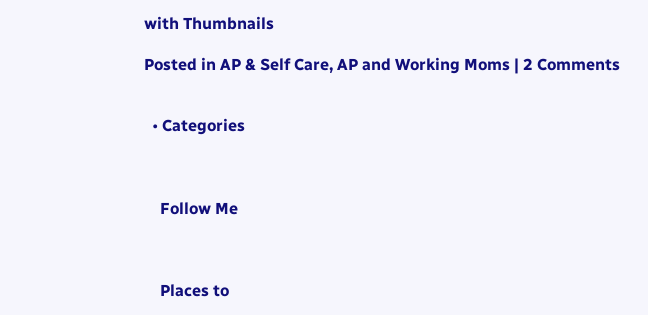with Thumbnails

Posted in AP & Self Care, AP and Working Moms | 2 Comments


  • Categories



    Follow Me



    Places to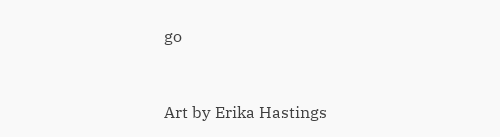go


Art by Erika Hastings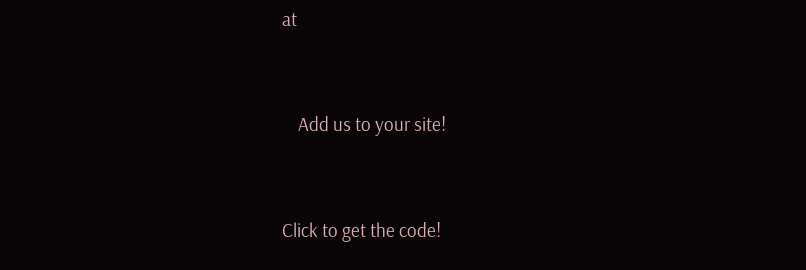at


    Add us to your site!


Click to get the code!